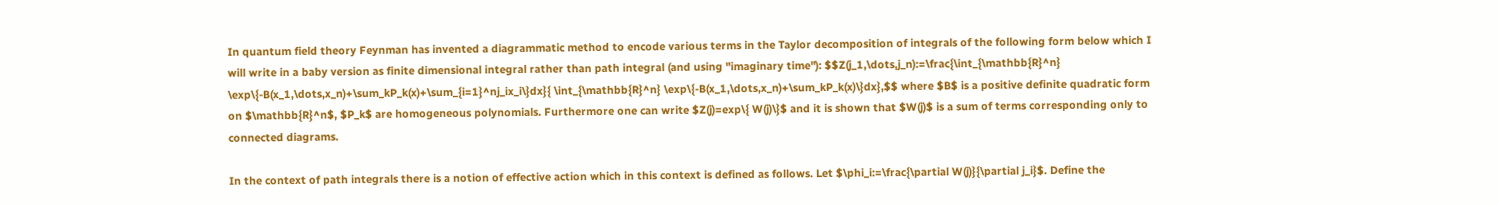In quantum field theory Feynman has invented a diagrammatic method to encode various terms in the Taylor decomposition of integrals of the following form below which I will write in a baby version as finite dimensional integral rather than path integral (and using "imaginary time"): $$Z(j_1,\dots,j_n):=\frac{\int_{\mathbb{R}^n} \exp\{-B(x_1,\dots,x_n)+\sum_kP_k(x)+\sum_{i=1}^nj_ix_i\}dx}{ \int_{\mathbb{R}^n} \exp\{-B(x_1,\dots,x_n)+\sum_kP_k(x)\}dx},$$ where $B$ is a positive definite quadratic form on $\mathbb{R}^n$, $P_k$ are homogeneous polynomials. Furthermore one can write $Z(j)=exp\{ W(j)\}$ and it is shown that $W(j)$ is a sum of terms corresponding only to connected diagrams.

In the context of path integrals there is a notion of effective action which in this context is defined as follows. Let $\phi_i:=\frac{\partial W(j)}{\partial j_i}$. Define the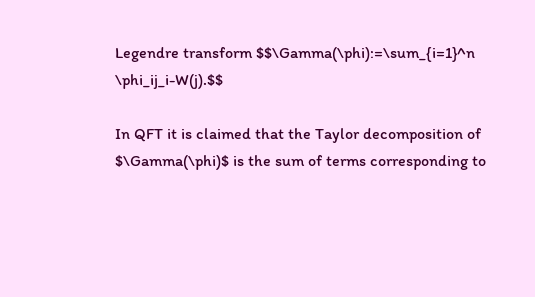Legendre transform $$\Gamma(\phi):=\sum_{i=1}^n \phi_ij_i-W(j).$$

In QFT it is claimed that the Taylor decomposition of $\Gamma(\phi)$ is the sum of terms corresponding to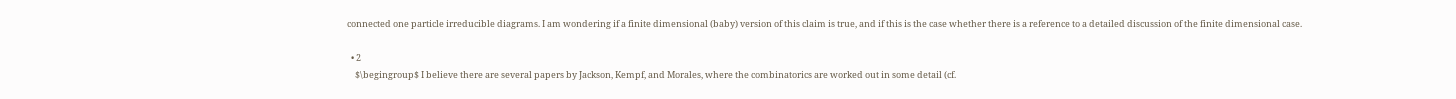connected one particle irreducible diagrams. I am wondering if a finite dimensional (baby) version of this claim is true, and if this is the case whether there is a reference to a detailed discussion of the finite dimensional case.

  • 2
    $\begingroup$ I believe there are several papers by Jackson, Kempf, and Morales, where the combinatorics are worked out in some detail (cf.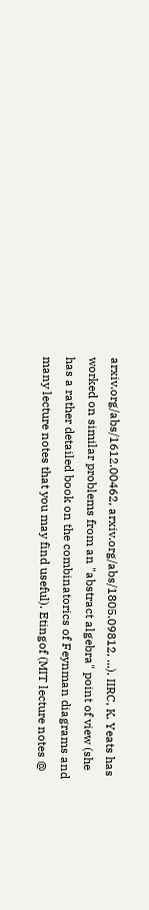arxiv.org/abs/1612.00462, arxiv.org/abs/1805.09812, ...). IIRC, K. Yeats has worked on similar problems from an "abstract algebra" point of view (she has a rather detailed book on the combinatorics of Feynman diagrams and many lecture notes that you may find useful). Etingof (MIT lecture notes @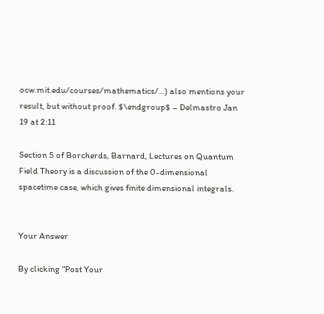ocw.mit.edu/courses/mathematics/…) also mentions your result, but without proof. $\endgroup$ – Delmastro Jan 19 at 2:11

Section 5 of Borcherds, Barnard, Lectures on Quantum Field Theory is a discussion of the 0-dimensional spacetime case, which gives finite dimensional integrals.


Your Answer

By clicking “Post Your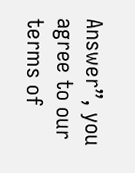Answer”, you agree to our terms of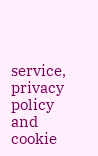service, privacy policy and cookie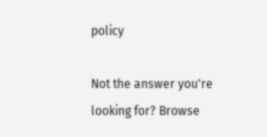policy

Not the answer you're looking for? Browse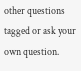other questions tagged or ask your own question.